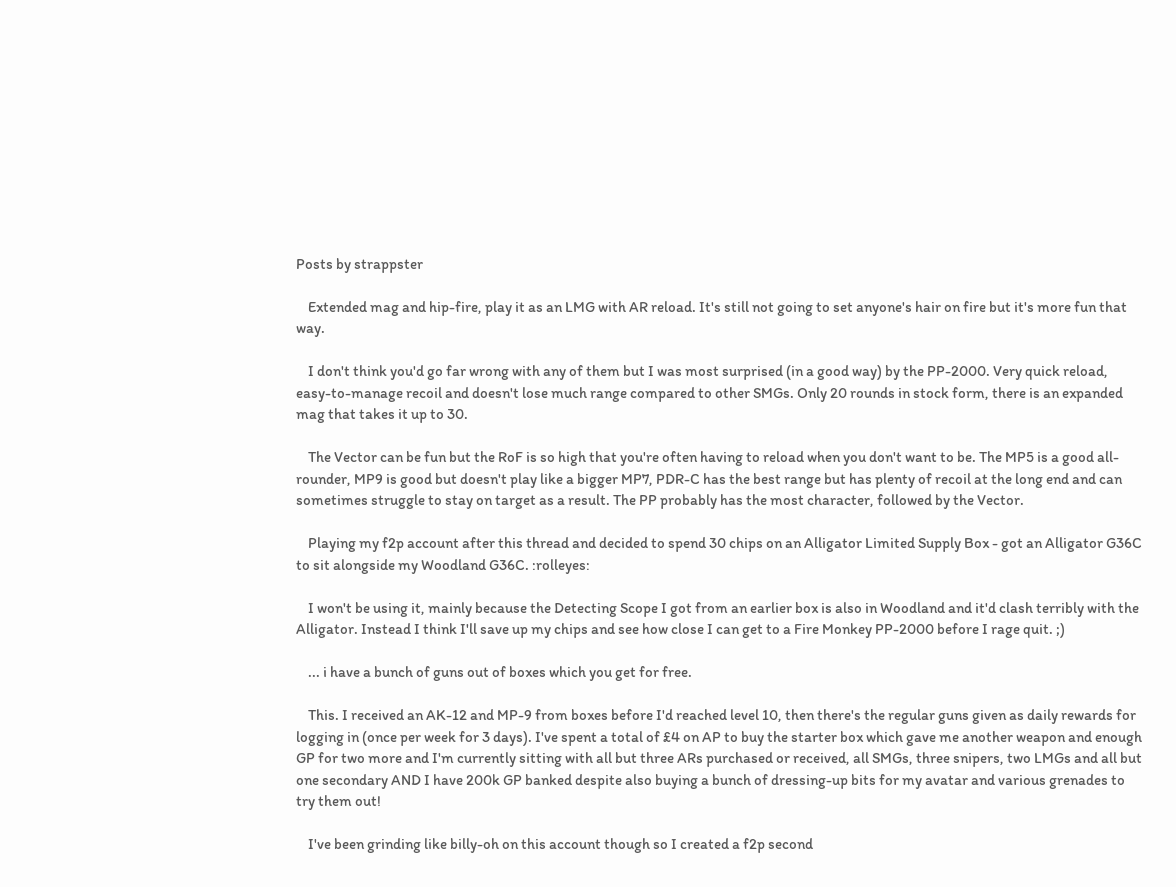Posts by strappster

    Extended mag and hip-fire, play it as an LMG with AR reload. It's still not going to set anyone's hair on fire but it's more fun that way.

    I don't think you'd go far wrong with any of them but I was most surprised (in a good way) by the PP-2000. Very quick reload, easy-to-manage recoil and doesn't lose much range compared to other SMGs. Only 20 rounds in stock form, there is an expanded mag that takes it up to 30.

    The Vector can be fun but the RoF is so high that you're often having to reload when you don't want to be. The MP5 is a good all-rounder, MP9 is good but doesn't play like a bigger MP7, PDR-C has the best range but has plenty of recoil at the long end and can sometimes struggle to stay on target as a result. The PP probably has the most character, followed by the Vector.

    Playing my f2p account after this thread and decided to spend 30 chips on an Alligator Limited Supply Box - got an Alligator G36C to sit alongside my Woodland G36C. :rolleyes:

    I won't be using it, mainly because the Detecting Scope I got from an earlier box is also in Woodland and it'd clash terribly with the Alligator. Instead I think I'll save up my chips and see how close I can get to a Fire Monkey PP-2000 before I rage quit. ;)

    ... i have a bunch of guns out of boxes which you get for free.

    This. I received an AK-12 and MP-9 from boxes before I'd reached level 10, then there's the regular guns given as daily rewards for logging in (once per week for 3 days). I've spent a total of £4 on AP to buy the starter box which gave me another weapon and enough GP for two more and I'm currently sitting with all but three ARs purchased or received, all SMGs, three snipers, two LMGs and all but one secondary AND I have 200k GP banked despite also buying a bunch of dressing-up bits for my avatar and various grenades to try them out!

    I've been grinding like billy-oh on this account though so I created a f2p second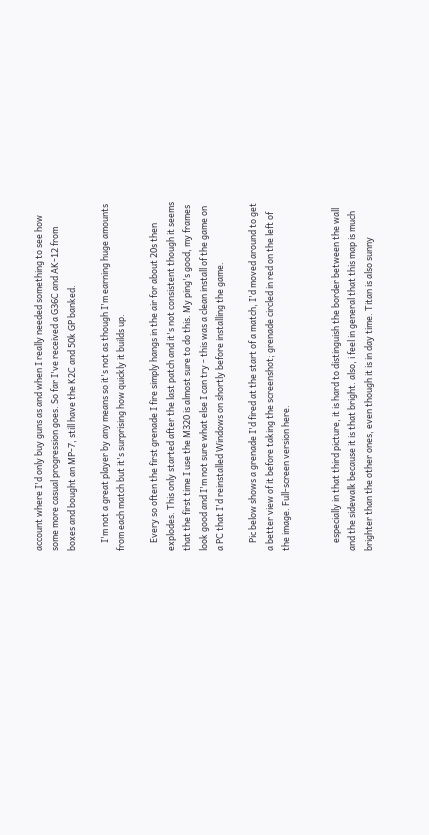account where I'd only buy guns as and when I really needed something to see how some more casual progression goes. So far I've received a G36C and AK-12 from boxes and bought an MP-7, still have the K2C and 50k GP banked.

    I'm not a great player by any means so it's not as though I'm earning huge amounts from each match but it's surprising how quickly it builds up.

    Every so often the first grenade I fire simply hangs in the air for about 20s then explodes. This only started after the last patch and it's not consistent though it seems that the first time I use the M320 is almost sure to do this. My ping's good, my frames look good and I'm not sure what else I can try - this was a clean install of the game on a PC that I'd reinstalled Windows on shortly before installing the game.

    Pic below shows a grenade I'd fired at the start of a match, I'd moved around to get a better view of it before taking the screenshot; grenade circled in red on the left of the image. Full-screen version here.


    especially in that third picture, it is hard to distinguish the border between the wall and the sidewalk because it is that bright. also, i feel in general that this map is much brighter than the other ones, even though it is in day time. Titan is also sunny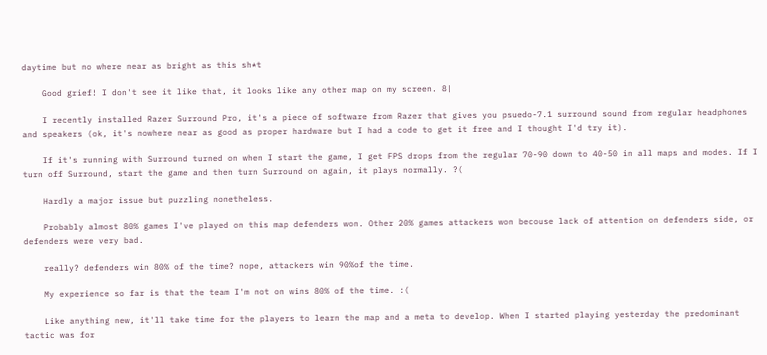daytime but no where near as bright as this sh*t

    Good grief! I don't see it like that, it looks like any other map on my screen. 8|

    I recently installed Razer Surround Pro, it's a piece of software from Razer that gives you psuedo-7.1 surround sound from regular headphones and speakers (ok, it's nowhere near as good as proper hardware but I had a code to get it free and I thought I'd try it).

    If it's running with Surround turned on when I start the game, I get FPS drops from the regular 70-90 down to 40-50 in all maps and modes. If I turn off Surround, start the game and then turn Surround on again, it plays normally. ?(

    Hardly a major issue but puzzling nonetheless.

    Probably almost 80% games I've played on this map defenders won. Other 20% games attackers won becouse lack of attention on defenders side, or defenders were very bad.

    really? defenders win 80% of the time? nope, attackers win 90%of the time.

    My experience so far is that the team I'm not on wins 80% of the time. :(

    Like anything new, it'll take time for the players to learn the map and a meta to develop. When I started playing yesterday the predominant tactic was for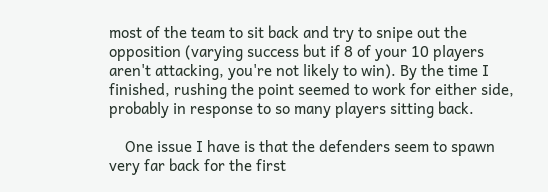most of the team to sit back and try to snipe out the opposition (varying success but if 8 of your 10 players aren't attacking, you're not likely to win). By the time I finished, rushing the point seemed to work for either side, probably in response to so many players sitting back.

    One issue I have is that the defenders seem to spawn very far back for the first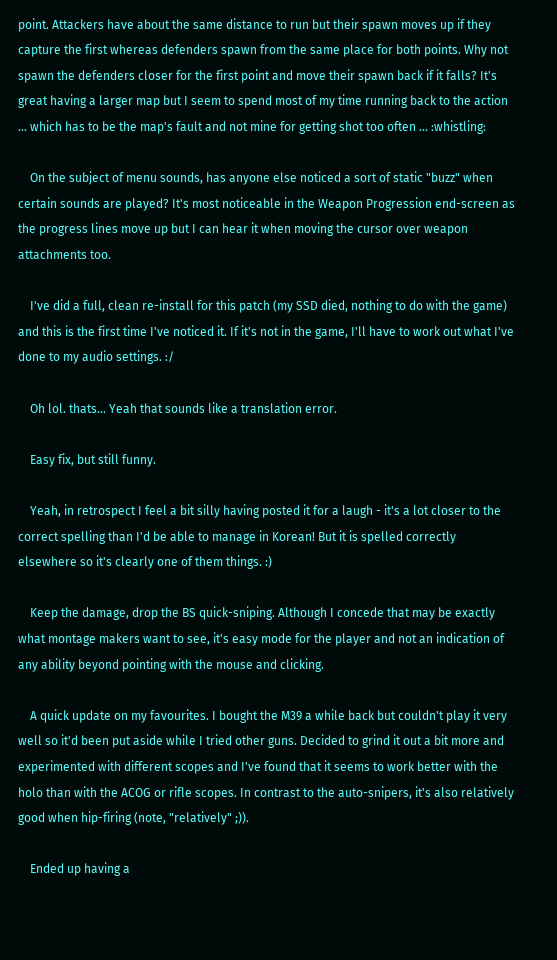point. Attackers have about the same distance to run but their spawn moves up if they capture the first whereas defenders spawn from the same place for both points. Why not spawn the defenders closer for the first point and move their spawn back if it falls? It's great having a larger map but I seem to spend most of my time running back to the action ... which has to be the map's fault and not mine for getting shot too often ... :whistling:

    On the subject of menu sounds, has anyone else noticed a sort of static "buzz" when certain sounds are played? It's most noticeable in the Weapon Progression end-screen as the progress lines move up but I can hear it when moving the cursor over weapon attachments too.

    I've did a full, clean re-install for this patch (my SSD died, nothing to do with the game) and this is the first time I've noticed it. If it's not in the game, I'll have to work out what I've done to my audio settings. :/

    Oh lol. thats... Yeah that sounds like a translation error.

    Easy fix, but still funny.

    Yeah, in retrospect I feel a bit silly having posted it for a laugh - it's a lot closer to the correct spelling than I'd be able to manage in Korean! But it is spelled correctly elsewhere so it's clearly one of them things. :)

    Keep the damage, drop the BS quick-sniping. Although I concede that may be exactly what montage makers want to see, it's easy mode for the player and not an indication of any ability beyond pointing with the mouse and clicking.

    A quick update on my favourites. I bought the M39 a while back but couldn't play it very well so it'd been put aside while I tried other guns. Decided to grind it out a bit more and experimented with different scopes and I've found that it seems to work better with the holo than with the ACOG or rifle scopes. In contrast to the auto-snipers, it's also relatively good when hip-firing (note, "relatively" ;)).

    Ended up having a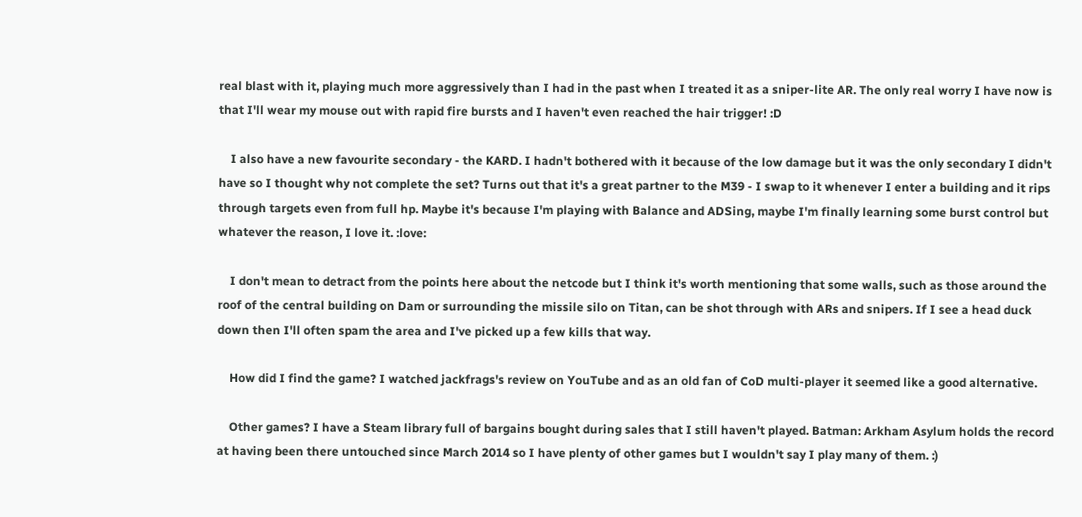real blast with it, playing much more aggressively than I had in the past when I treated it as a sniper-lite AR. The only real worry I have now is that I'll wear my mouse out with rapid fire bursts and I haven't even reached the hair trigger! :D

    I also have a new favourite secondary - the KARD. I hadn't bothered with it because of the low damage but it was the only secondary I didn't have so I thought why not complete the set? Turns out that it's a great partner to the M39 - I swap to it whenever I enter a building and it rips through targets even from full hp. Maybe it's because I'm playing with Balance and ADSing, maybe I'm finally learning some burst control but whatever the reason, I love it. :love:

    I don't mean to detract from the points here about the netcode but I think it's worth mentioning that some walls, such as those around the roof of the central building on Dam or surrounding the missile silo on Titan, can be shot through with ARs and snipers. If I see a head duck down then I'll often spam the area and I've picked up a few kills that way.

    How did I find the game? I watched jackfrags's review on YouTube and as an old fan of CoD multi-player it seemed like a good alternative.

    Other games? I have a Steam library full of bargains bought during sales that I still haven't played. Batman: Arkham Asylum holds the record at having been there untouched since March 2014 so I have plenty of other games but I wouldn't say I play many of them. :)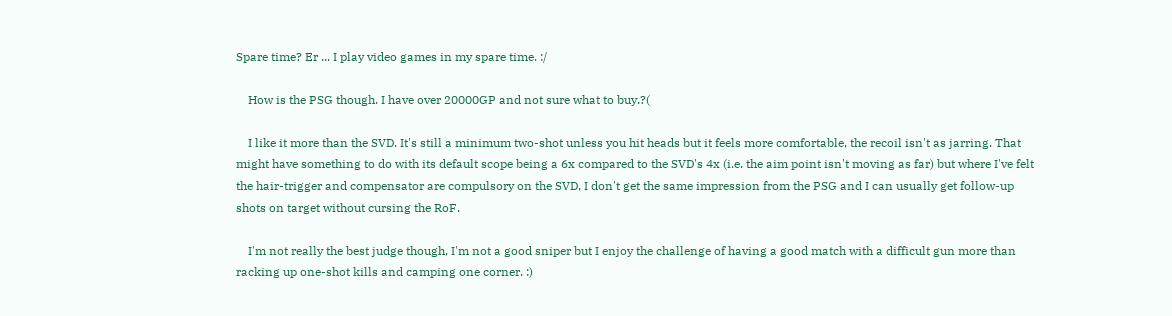Spare time? Er ... I play video games in my spare time. :/

    How is the PSG though. I have over 20000GP and not sure what to buy.?(

    I like it more than the SVD. It's still a minimum two-shot unless you hit heads but it feels more comfortable, the recoil isn't as jarring. That might have something to do with its default scope being a 6x compared to the SVD's 4x (i.e. the aim point isn't moving as far) but where I've felt the hair-trigger and compensator are compulsory on the SVD, I don't get the same impression from the PSG and I can usually get follow-up shots on target without cursing the RoF.

    I'm not really the best judge though, I'm not a good sniper but I enjoy the challenge of having a good match with a difficult gun more than racking up one-shot kills and camping one corner. :)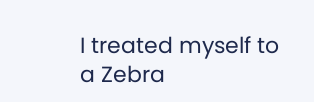I treated myself to a Zebra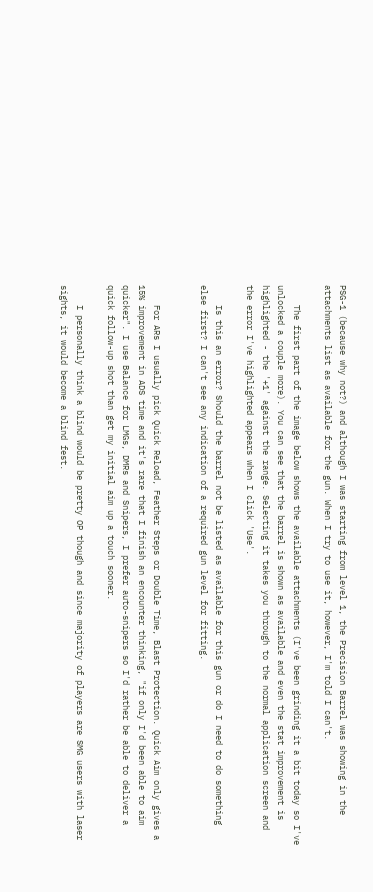PSG-1 (because why not?) and although I was starting from level 1, the Precision Barrel was showing in the attachments list as available for the gun. When I try to use it, however, I'm told I can't.

    The first part of the image below shows the available attachments (I've been grinding it a bit today so I've unlocked a couple more). You can see that the barrel is shown as available and even the stat improvement is highlighted - the '+1' against the range. Selecting it takes you through to the normal application screen and the error I've highlighted appears when I click 'Use'.

    Is this an error? Should the barrel not be listed as available for this gun or do I need to do something else first? I can't see any indication of a required gun level for fitting.


    For ARs I usually pick Quick Reload, Feather Steps or Double Time, Blast Protection. Quick Aim only gives a 15% improvement in ADS time and it's rare that I finish an encounter thinking, "if only I'd been able to aim quicker". I use Balance for LMGs, DMRs and Snipers, I prefer auto-snipers so I'd rather be able to deliver a quick follow-up shot than get my initial aim up a touch sooner.

    I personally think a blind would be pretty OP though and since majority of players are SMG users with laser sights, it would become a blind fest.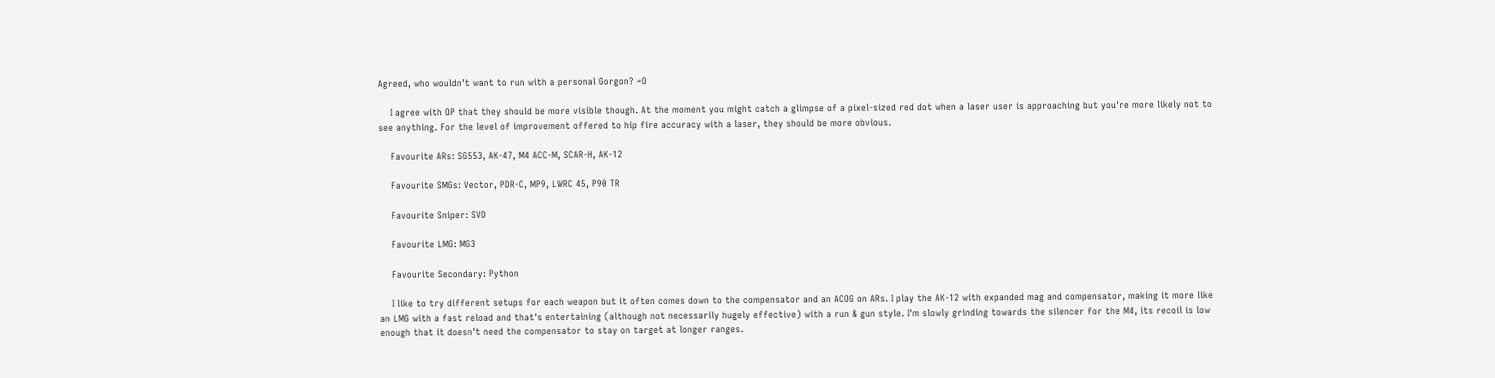Agreed, who wouldn't want to run with a personal Gorgon? =O

    I agree with OP that they should be more visible though. At the moment you might catch a glimpse of a pixel-sized red dot when a laser user is approaching but you're more likely not to see anything. For the level of improvement offered to hip fire accuracy with a laser, they should be more obvious.

    Favourite ARs: SG553, AK-47, M4 ACC-M, SCAR-H, AK-12

    Favourite SMGs: Vector, PDR-C, MP9, LWRC 45, P90 TR

    Favourite Sniper: SVD

    Favourite LMG: MG3

    Favourite Secondary: Python

    I like to try different setups for each weapon but it often comes down to the compensator and an ACOG on ARs. I play the AK-12 with expanded mag and compensator, making it more like an LMG with a fast reload and that's entertaining (although not necessarily hugely effective) with a run & gun style. I'm slowly grinding towards the silencer for the M4, its recoil is low enough that it doesn't need the compensator to stay on target at longer ranges.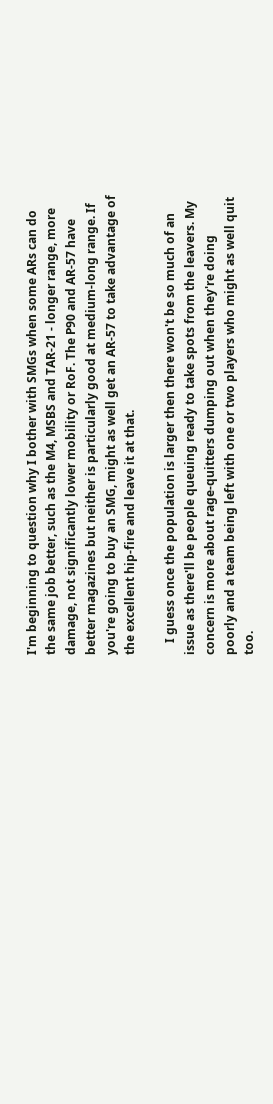I'm beginning to question why I bother with SMGs when some ARs can do the same job better, such as the M4, MSBS and TAR-21 - longer range, more damage, not significantly lower mobility or RoF. The P90 and AR-57 have better magazines but neither is particularly good at medium-long range. If you're going to buy an SMG, might as well get an AR-57 to take advantage of the excellent hip-fire and leave it at that.

    I guess once the population is larger then there won't be so much of an issue as there'll be people queuing ready to take spots from the leavers. My concern is more about rage-quitters dumping out when they're doing poorly and a team being left with one or two players who might as well quit too.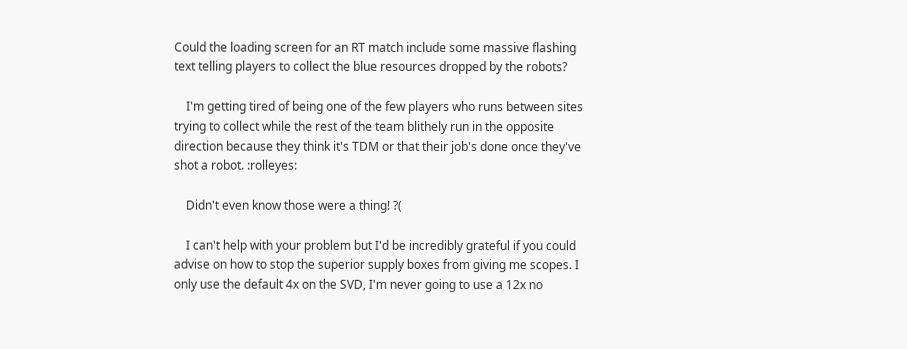Could the loading screen for an RT match include some massive flashing text telling players to collect the blue resources dropped by the robots?

    I'm getting tired of being one of the few players who runs between sites trying to collect while the rest of the team blithely run in the opposite direction because they think it's TDM or that their job's done once they've shot a robot. :rolleyes:

    Didn't even know those were a thing! ?(

    I can't help with your problem but I'd be incredibly grateful if you could advise on how to stop the superior supply boxes from giving me scopes. I only use the default 4x on the SVD, I'm never going to use a 12x no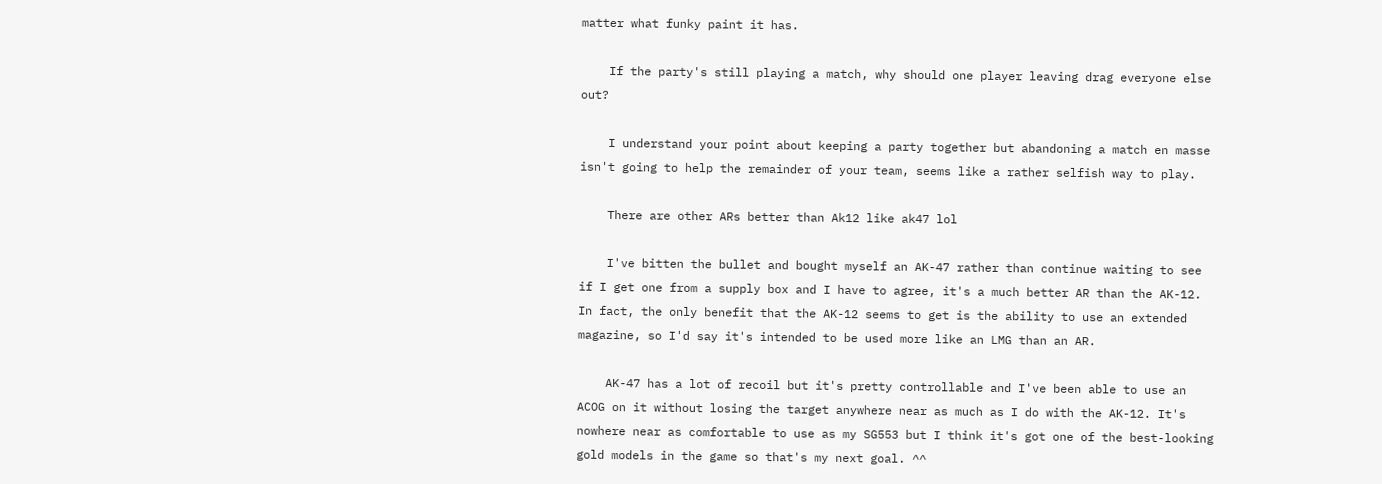matter what funky paint it has.

    If the party's still playing a match, why should one player leaving drag everyone else out?

    I understand your point about keeping a party together but abandoning a match en masse isn't going to help the remainder of your team, seems like a rather selfish way to play.

    There are other ARs better than Ak12 like ak47 lol

    I've bitten the bullet and bought myself an AK-47 rather than continue waiting to see if I get one from a supply box and I have to agree, it's a much better AR than the AK-12. In fact, the only benefit that the AK-12 seems to get is the ability to use an extended magazine, so I'd say it's intended to be used more like an LMG than an AR.

    AK-47 has a lot of recoil but it's pretty controllable and I've been able to use an ACOG on it without losing the target anywhere near as much as I do with the AK-12. It's nowhere near as comfortable to use as my SG553 but I think it's got one of the best-looking gold models in the game so that's my next goal. ^^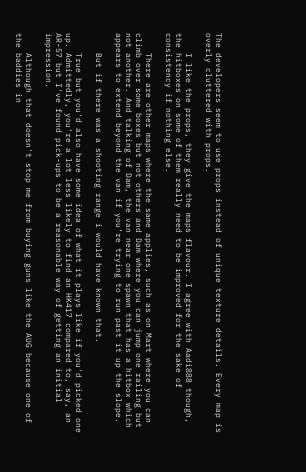The developers seem to use props instead of unique texture details. Every map is overly cluttered with props.

    I like the props, they give the maps flavour. I agree with Aadi888 though, the hitboxes on some of them really need to be improved for the sake of consistency if nothing else.

    There are other maps where the same applies, such as on Mart where you can climb over some boxes but not others and Dam where you can jump one railing but not another. And talking of Dam, the van near one spawn that has a hitbox which appears to extend beyond the van if you're trying to run past it up the slope.

    But if there was a shooting range i would have known that.

    True but you'd also have some idea of what it plays like if you'd picked one up. Admittedly, you're a lot less likely to find an HK417 compared to, say, an AR-57 but I've found pick-ups to be a reasonable way of getting an initial impression.

    Although that doesn't stop me from buying guns like the AUG because one of the baddies in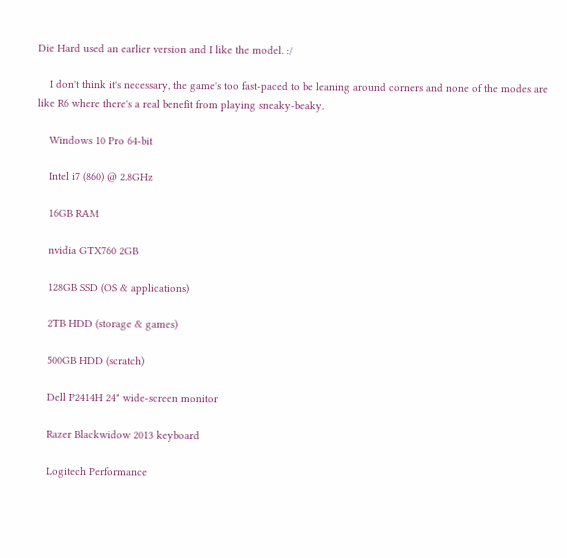Die Hard used an earlier version and I like the model. :/

    I don't think it's necessary, the game's too fast-paced to be leaning around corners and none of the modes are like R6 where there's a real benefit from playing sneaky-beaky.

    Windows 10 Pro 64-bit

    Intel i7 (860) @ 2.8GHz

    16GB RAM

    nvidia GTX760 2GB

    128GB SSD (OS & applications)

    2TB HDD (storage & games)

    500GB HDD (scratch)

    Dell P2414H 24" wide-screen monitor

    Razer Blackwidow 2013 keyboard

    Logitech Performance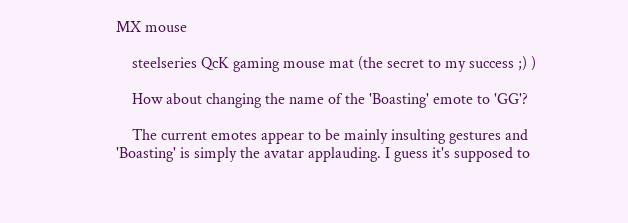MX mouse

    steelseries QcK gaming mouse mat (the secret to my success ;) )

    How about changing the name of the 'Boasting' emote to 'GG'?

    The current emotes appear to be mainly insulting gestures and 'Boasting' is simply the avatar applauding. I guess it's supposed to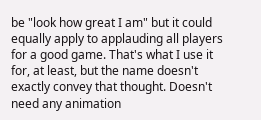be "look how great I am" but it could equally apply to applauding all players for a good game. That's what I use it for, at least, but the name doesn't exactly convey that thought. Doesn't need any animation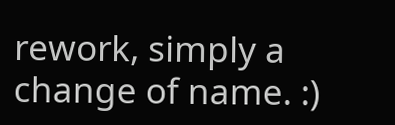rework, simply a change of name. :)